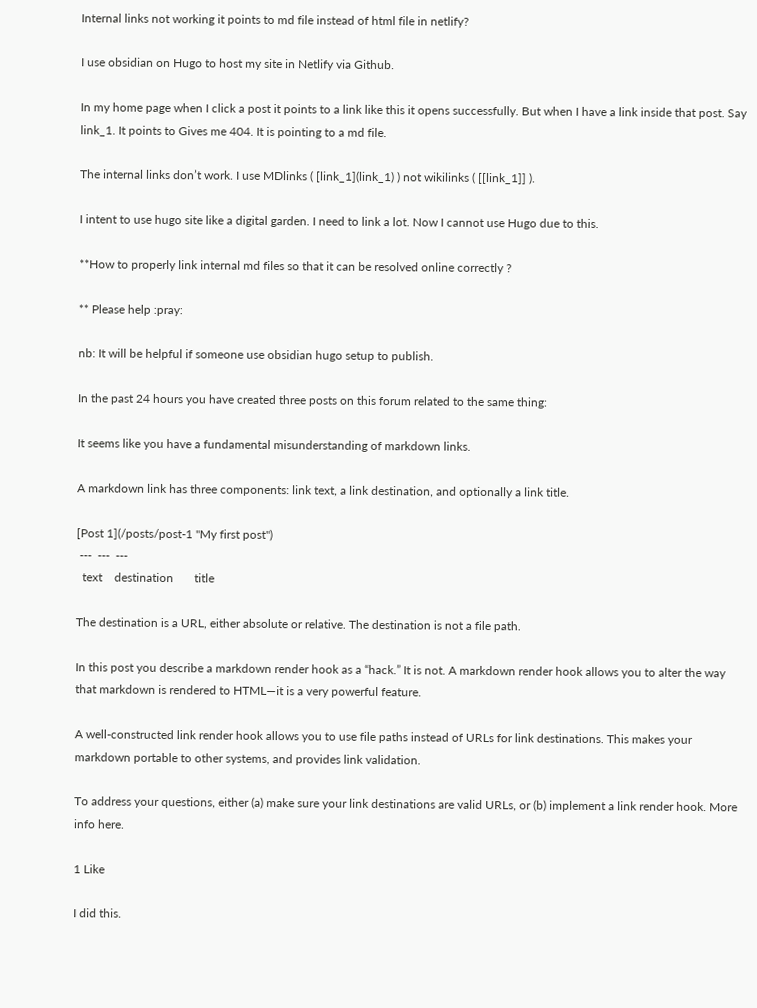Internal links not working it points to md file instead of html file in netlify?

I use obsidian on Hugo to host my site in Netlify via Github.

In my home page when I click a post it points to a link like this it opens successfully. But when I have a link inside that post. Say link_1. It points to Gives me 404. It is pointing to a md file.

The internal links don’t work. I use MDlinks ( [link_1](link_1) ) not wikilinks ( [[link_1]] ).

I intent to use hugo site like a digital garden. I need to link a lot. Now I cannot use Hugo due to this.

**How to properly link internal md files so that it can be resolved online correctly ?

** Please help :pray:

nb: It will be helpful if someone use obsidian hugo setup to publish.

In the past 24 hours you have created three posts on this forum related to the same thing:

It seems like you have a fundamental misunderstanding of markdown links.

A markdown link has three components: link text, a link destination, and optionally a link title.

[Post 1](/posts/post-1 "My first post")
 ---  ---  ---
  text    destination       title

The destination is a URL, either absolute or relative. The destination is not a file path.

In this post you describe a markdown render hook as a “hack.” It is not. A markdown render hook allows you to alter the way that markdown is rendered to HTML—it is a very powerful feature.

A well-constructed link render hook allows you to use file paths instead of URLs for link destinations. This makes your markdown portable to other systems, and provides link validation.

To address your questions, either (a) make sure your link destinations are valid URLs, or (b) implement a link render hook. More info here.

1 Like

I did this.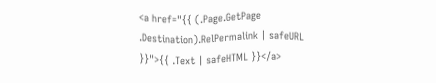<a href="{{ (.Page.GetPage .Destination).RelPermalink | safeURL }}">{{ .Text | safeHTML }}</a>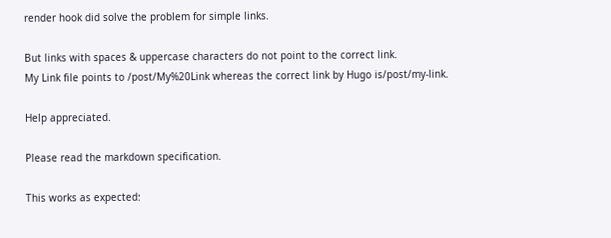render hook did solve the problem for simple links.

But links with spaces & uppercase characters do not point to the correct link.
My Link file points to /post/My%20Link whereas the correct link by Hugo is/post/my-link.

Help appreciated.

Please read the markdown specification.

This works as expected: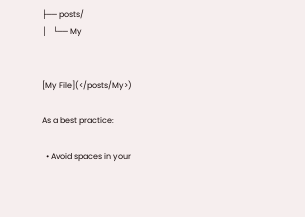├── posts/
│   └── My


[My File](</posts/My>)

As a best practice:

  • Avoid spaces in your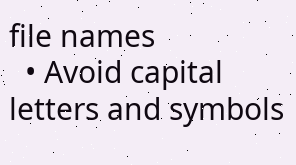file names
  • Avoid capital letters and symbols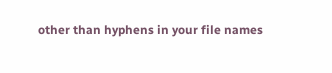other than hyphens in your file names